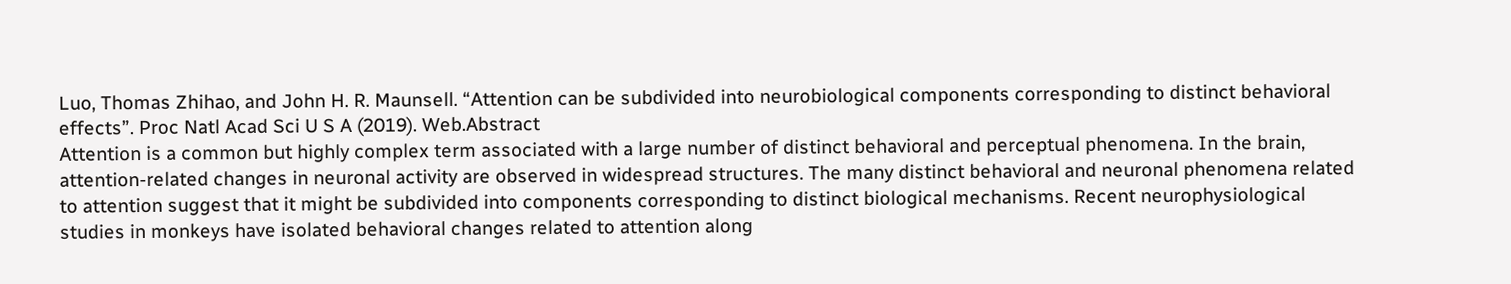Luo, Thomas Zhihao, and John H. R. Maunsell. “Attention can be subdivided into neurobiological components corresponding to distinct behavioral effects”. Proc Natl Acad Sci U S A (2019). Web.Abstract
Attention is a common but highly complex term associated with a large number of distinct behavioral and perceptual phenomena. In the brain, attention-related changes in neuronal activity are observed in widespread structures. The many distinct behavioral and neuronal phenomena related to attention suggest that it might be subdivided into components corresponding to distinct biological mechanisms. Recent neurophysiological studies in monkeys have isolated behavioral changes related to attention along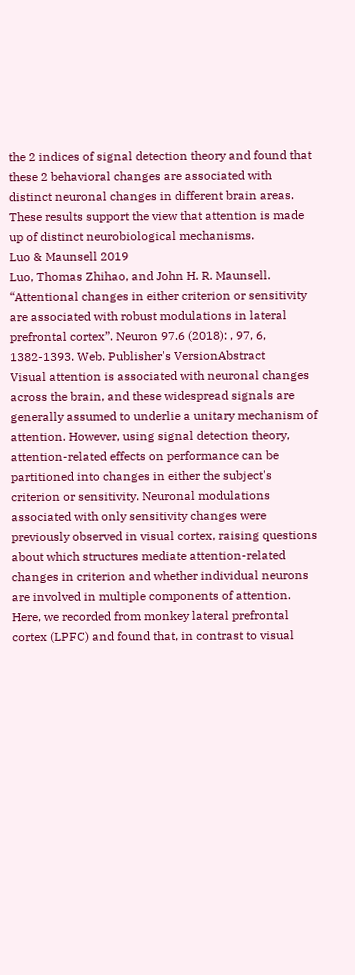the 2 indices of signal detection theory and found that these 2 behavioral changes are associated with distinct neuronal changes in different brain areas. These results support the view that attention is made up of distinct neurobiological mechanisms.
Luo & Maunsell 2019
Luo, Thomas Zhihao, and John H. R. Maunsell. “Attentional changes in either criterion or sensitivity are associated with robust modulations in lateral prefrontal cortex”. Neuron 97.6 (2018): , 97, 6, 1382-1393. Web. Publisher's VersionAbstract
Visual attention is associated with neuronal changes across the brain, and these widespread signals are generally assumed to underlie a unitary mechanism of attention. However, using signal detection theory, attention-related effects on performance can be partitioned into changes in either the subject's criterion or sensitivity. Neuronal modulations associated with only sensitivity changes were previously observed in visual cortex, raising questions about which structures mediate attention-related changes in criterion and whether individual neurons are involved in multiple components of attention. Here, we recorded from monkey lateral prefrontal cortex (LPFC) and found that, in contrast to visual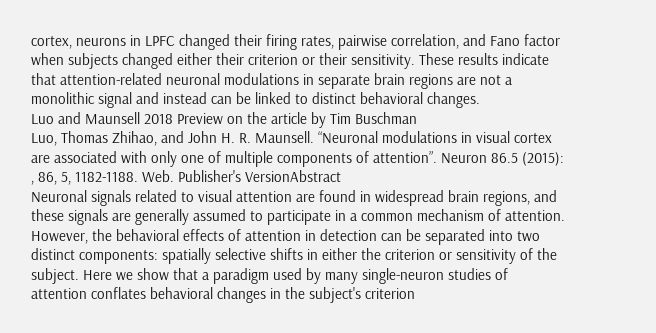cortex, neurons in LPFC changed their firing rates, pairwise correlation, and Fano factor when subjects changed either their criterion or their sensitivity. These results indicate that attention-related neuronal modulations in separate brain regions are not a monolithic signal and instead can be linked to distinct behavioral changes.
Luo and Maunsell 2018 Preview on the article by Tim Buschman
Luo, Thomas Zhihao, and John H. R. Maunsell. “Neuronal modulations in visual cortex are associated with only one of multiple components of attention”. Neuron 86.5 (2015): , 86, 5, 1182-1188. Web. Publisher's VersionAbstract
Neuronal signals related to visual attention are found in widespread brain regions, and these signals are generally assumed to participate in a common mechanism of attention. However, the behavioral effects of attention in detection can be separated into two distinct components: spatially selective shifts in either the criterion or sensitivity of the subject. Here we show that a paradigm used by many single-neuron studies of attention conflates behavioral changes in the subject's criterion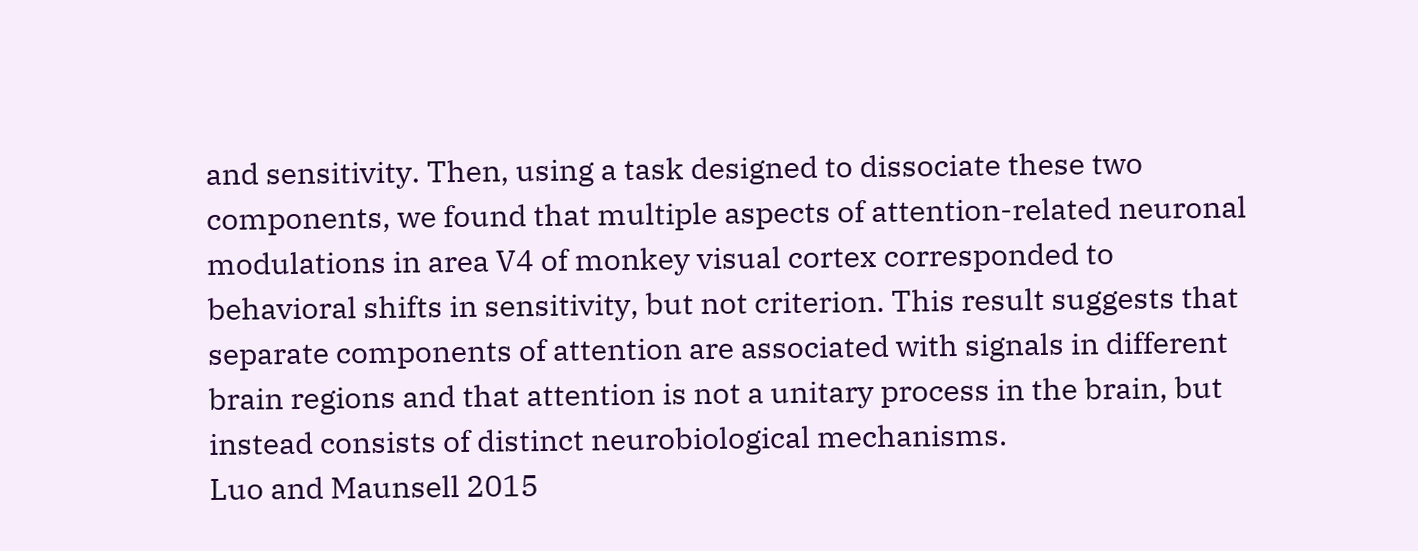and sensitivity. Then, using a task designed to dissociate these two components, we found that multiple aspects of attention-related neuronal modulations in area V4 of monkey visual cortex corresponded to behavioral shifts in sensitivity, but not criterion. This result suggests that separate components of attention are associated with signals in different brain regions and that attention is not a unitary process in the brain, but instead consists of distinct neurobiological mechanisms.
Luo and Maunsell 2015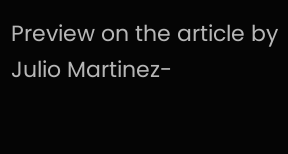Preview on the article by Julio Martinez-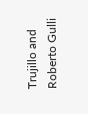Trujillo and Roberto Gulli